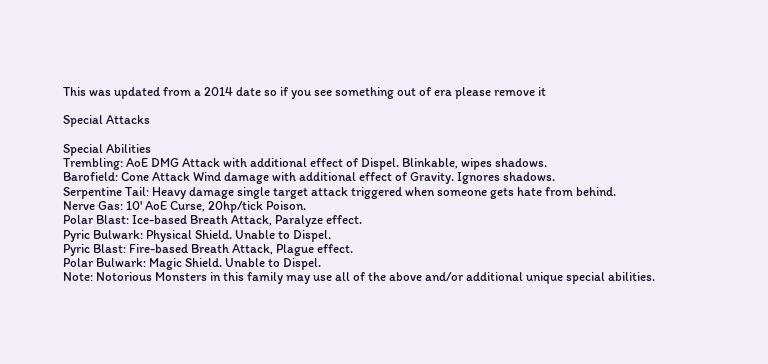This was updated from a 2014 date so if you see something out of era please remove it

Special Attacks

Special Abilities
Trembling: AoE DMG Attack with additional effect of Dispel. Blinkable, wipes shadows.
Barofield: Cone Attack Wind damage with additional effect of Gravity. Ignores shadows.
Serpentine Tail: Heavy damage single target attack triggered when someone gets hate from behind.
Nerve Gas: 10' AoE Curse, 20hp/tick Poison.
Polar Blast: Ice-based Breath Attack, Paralyze effect.
Pyric Bulwark: Physical Shield. Unable to Dispel.
Pyric Blast: Fire-based Breath Attack, Plague effect.
Polar Bulwark: Magic Shield. Unable to Dispel.
Note: Notorious Monsters in this family may use all of the above and/or additional unique special abilities.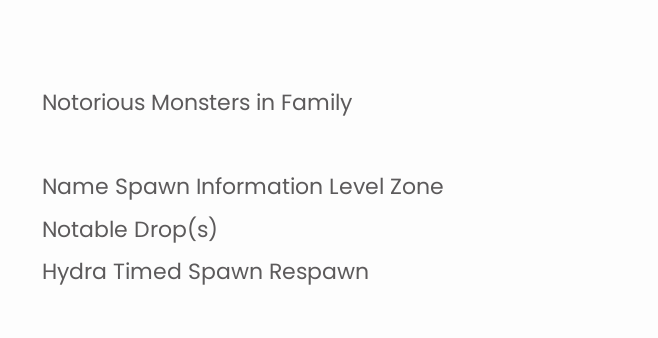Notorious Monsters in Family

Name Spawn Information Level Zone Notable Drop(s)
Hydra Timed Spawn Respawn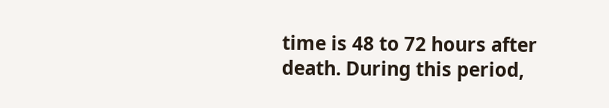time is 48 to 72 hours after death. During this period,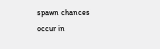spawn chances occur in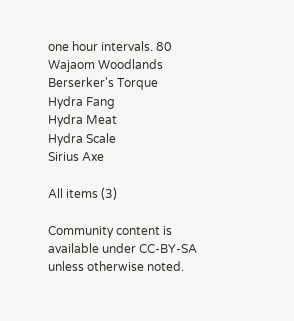one hour intervals. 80 Wajaom Woodlands Berserker's Torque
Hydra Fang
Hydra Meat
Hydra Scale
Sirius Axe

All items (3)

Community content is available under CC-BY-SA unless otherwise noted.